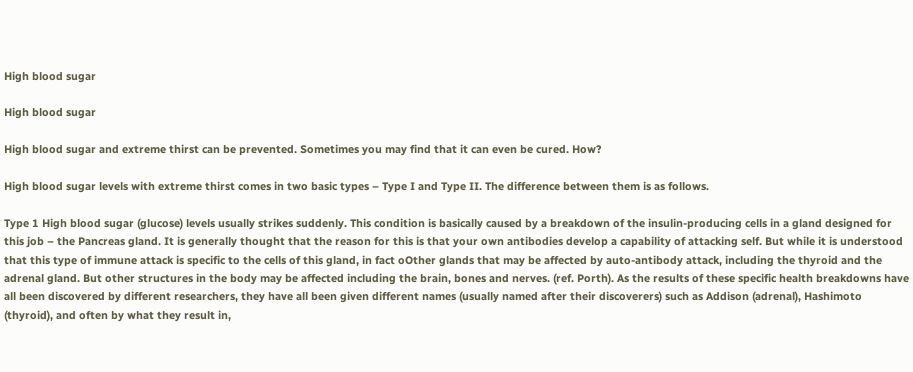High blood sugar

High blood sugar

High blood sugar and extreme thirst can be prevented. Sometimes you may find that it can even be cured. How?

High blood sugar levels with extreme thirst comes in two basic types – Type I and Type II. The difference between them is as follows.

Type 1 High blood sugar (glucose) levels usually strikes suddenly. This condition is basically caused by a breakdown of the insulin-producing cells in a gland designed for this job – the Pancreas gland. It is generally thought that the reason for this is that your own antibodies develop a capability of attacking self. But while it is understood that this type of immune attack is specific to the cells of this gland, in fact oOther glands that may be affected by auto-antibody attack, including the thyroid and the adrenal gland. But other structures in the body may be affected including the brain, bones and nerves. (ref. Porth). As the results of these specific health breakdowns have all been discovered by different researchers, they have all been given different names (usually named after their discoverers) such as Addison (adrenal), Hashimoto (thyroid), and often by what they result in,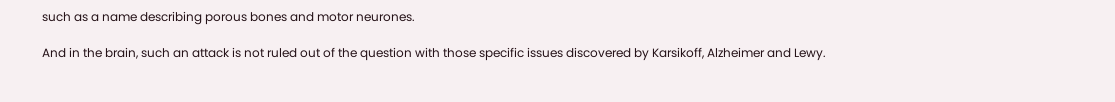such as a name describing porous bones and motor neurones.

And in the brain, such an attack is not ruled out of the question with those specific issues discovered by Karsikoff, Alzheimer and Lewy.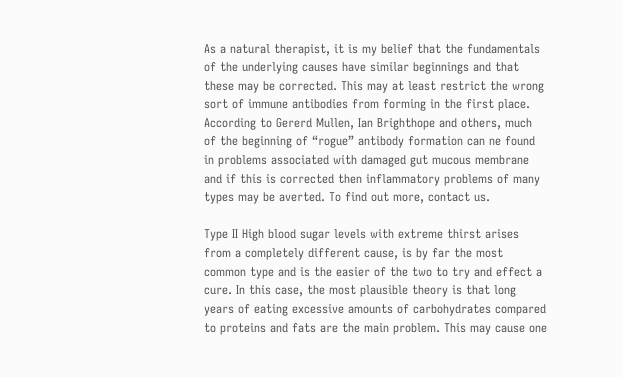As a natural therapist, it is my belief that the fundamentals of the underlying causes have similar beginnings and that these may be corrected. This may at least restrict the wrong sort of immune antibodies from forming in the first place. According to Gererd Mullen, Ian Brighthope and others, much of the beginning of “rogue” antibody formation can ne found in problems associated with damaged gut mucous membrane and if this is corrected then inflammatory problems of many types may be averted. To find out more, contact us.

Type II High blood sugar levels with extreme thirst arises from a completely different cause, is by far the most common type and is the easier of the two to try and effect a cure. In this case, the most plausible theory is that long years of eating excessive amounts of carbohydrates compared to proteins and fats are the main problem. This may cause one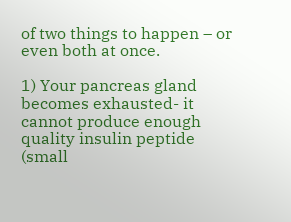of two things to happen – or even both at once.

1) Your pancreas gland becomes exhausted- it cannot produce enough quality insulin peptide (small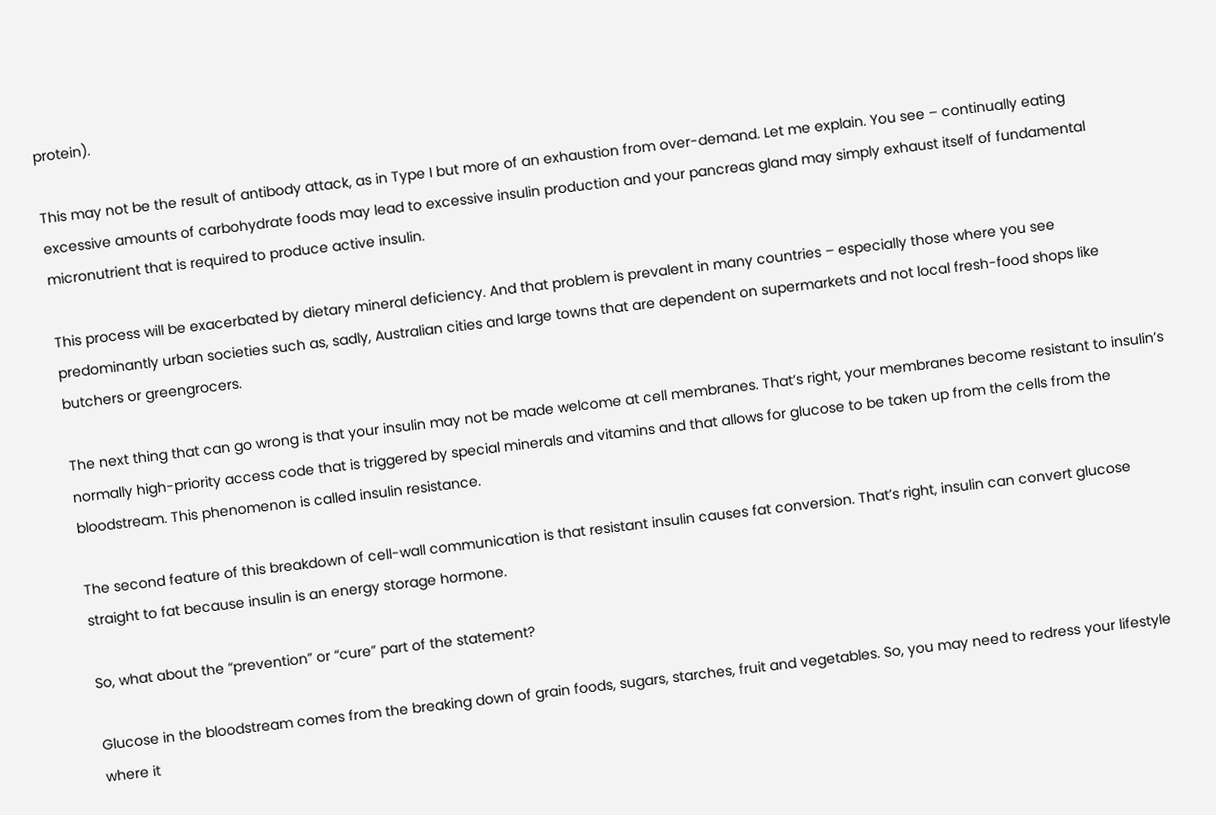protein).

This may not be the result of antibody attack, as in Type I but more of an exhaustion from over-demand. Let me explain. You see – continually eating excessive amounts of carbohydrate foods may lead to excessive insulin production and your pancreas gland may simply exhaust itself of fundamental micronutrient that is required to produce active insulin.

This process will be exacerbated by dietary mineral deficiency. And that problem is prevalent in many countries – especially those where you see predominantly urban societies such as, sadly, Australian cities and large towns that are dependent on supermarkets and not local fresh-food shops like butchers or greengrocers.

The next thing that can go wrong is that your insulin may not be made welcome at cell membranes. That’s right, your membranes become resistant to insulin’s normally high-priority access code that is triggered by special minerals and vitamins and that allows for glucose to be taken up from the cells from the bloodstream. This phenomenon is called insulin resistance.

The second feature of this breakdown of cell-wall communication is that resistant insulin causes fat conversion. That’s right, insulin can convert glucose straight to fat because insulin is an energy storage hormone.

So, what about the “prevention” or “cure” part of the statement?

Glucose in the bloodstream comes from the breaking down of grain foods, sugars, starches, fruit and vegetables. So, you may need to redress your lifestyle where it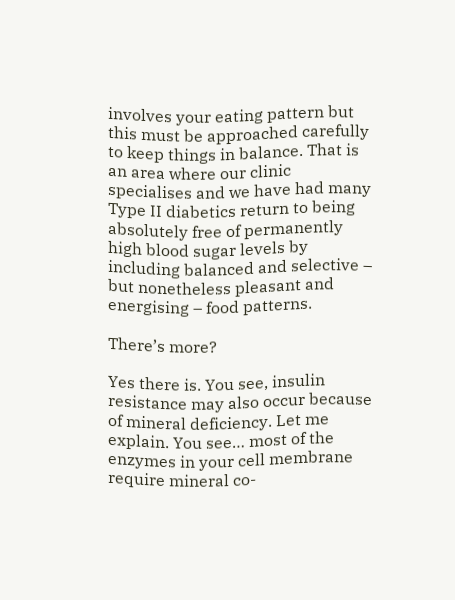involves your eating pattern but this must be approached carefully to keep things in balance. That is an area where our clinic specialises and we have had many Type II diabetics return to being absolutely free of permanently high blood sugar levels by including balanced and selective – but nonetheless pleasant and energising – food patterns.

There’s more?

Yes there is. You see, insulin resistance may also occur because of mineral deficiency. Let me explain. You see… most of the enzymes in your cell membrane require mineral co-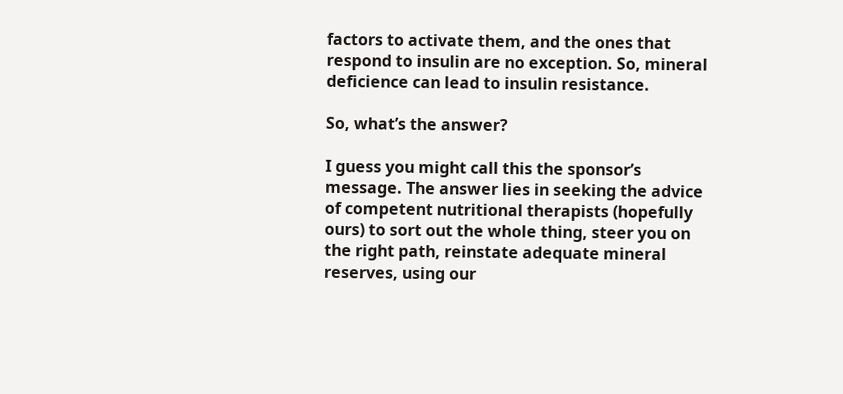factors to activate them, and the ones that respond to insulin are no exception. So, mineral deficience can lead to insulin resistance.

So, what’s the answer?

I guess you might call this the sponsor’s message. The answer lies in seeking the advice of competent nutritional therapists (hopefully ours) to sort out the whole thing, steer you on the right path, reinstate adequate mineral reserves, using our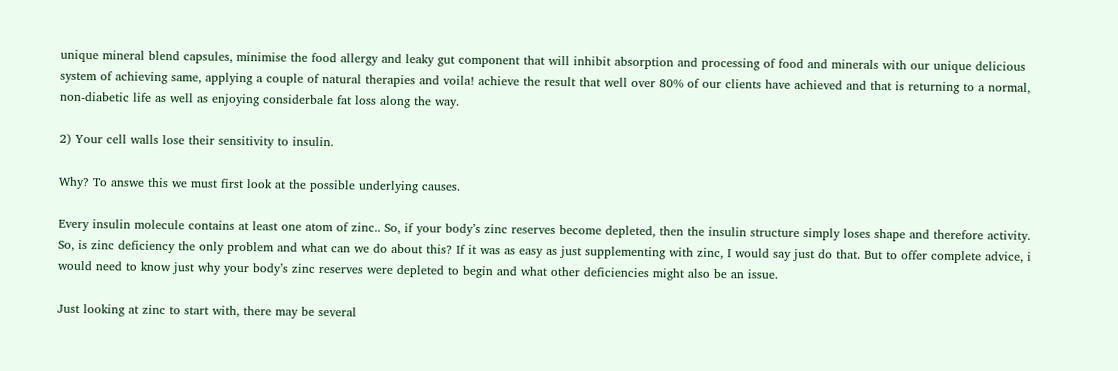unique mineral blend capsules, minimise the food allergy and leaky gut component that will inhibit absorption and processing of food and minerals with our unique delicious system of achieving same, applying a couple of natural therapies and voila! achieve the result that well over 80% of our clients have achieved and that is returning to a normal, non-diabetic life as well as enjoying considerbale fat loss along the way.

2) Your cell walls lose their sensitivity to insulin.

Why? To answe this we must first look at the possible underlying causes.

Every insulin molecule contains at least one atom of zinc.. So, if your body’s zinc reserves become depleted, then the insulin structure simply loses shape and therefore activity. So, is zinc deficiency the only problem and what can we do about this? If it was as easy as just supplementing with zinc, I would say just do that. But to offer complete advice, i would need to know just why your body’s zinc reserves were depleted to begin and what other deficiencies might also be an issue.

Just looking at zinc to start with, there may be several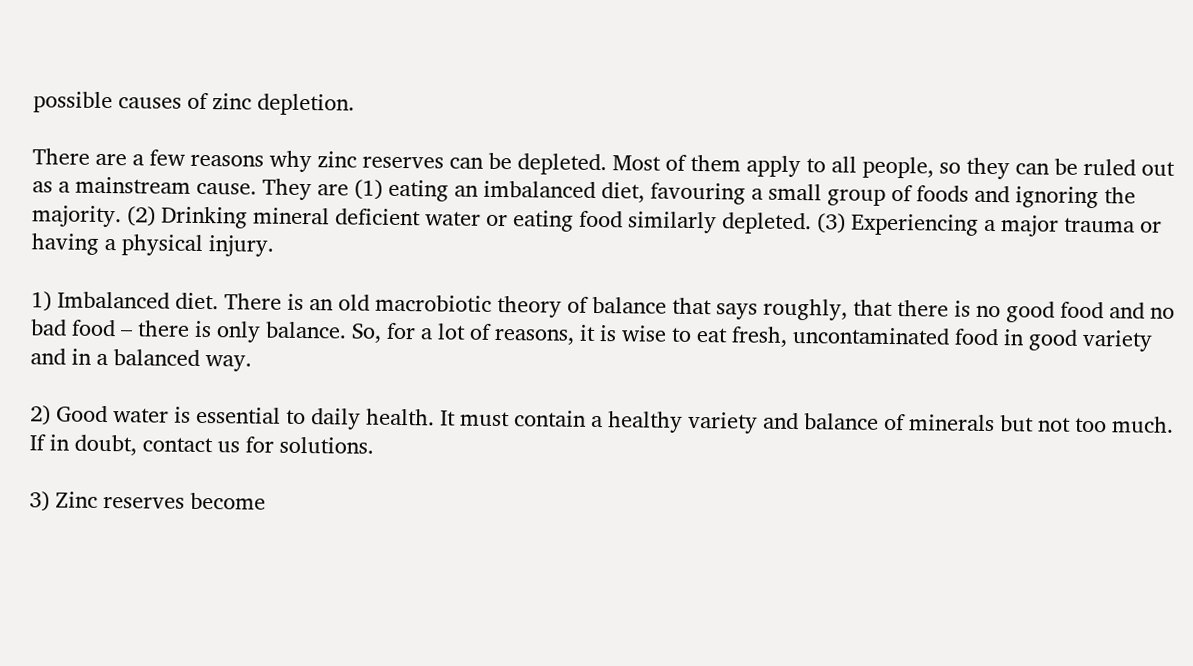possible causes of zinc depletion.

There are a few reasons why zinc reserves can be depleted. Most of them apply to all people, so they can be ruled out as a mainstream cause. They are (1) eating an imbalanced diet, favouring a small group of foods and ignoring the majority. (2) Drinking mineral deficient water or eating food similarly depleted. (3) Experiencing a major trauma or having a physical injury.

1) Imbalanced diet. There is an old macrobiotic theory of balance that says roughly, that there is no good food and no bad food – there is only balance. So, for a lot of reasons, it is wise to eat fresh, uncontaminated food in good variety and in a balanced way.

2) Good water is essential to daily health. It must contain a healthy variety and balance of minerals but not too much. If in doubt, contact us for solutions.

3) Zinc reserves become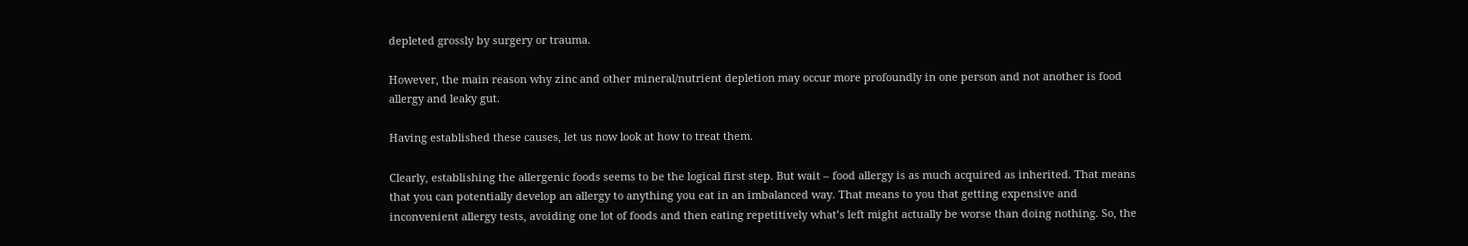depleted grossly by surgery or trauma.

However, the main reason why zinc and other mineral/nutrient depletion may occur more profoundly in one person and not another is food allergy and leaky gut.

Having established these causes, let us now look at how to treat them.

Clearly, establishing the allergenic foods seems to be the logical first step. But wait – food allergy is as much acquired as inherited. That means that you can potentially develop an allergy to anything you eat in an imbalanced way. That means to you that getting expensive and inconvenient allergy tests, avoiding one lot of foods and then eating repetitively what’s left might actually be worse than doing nothing. So, the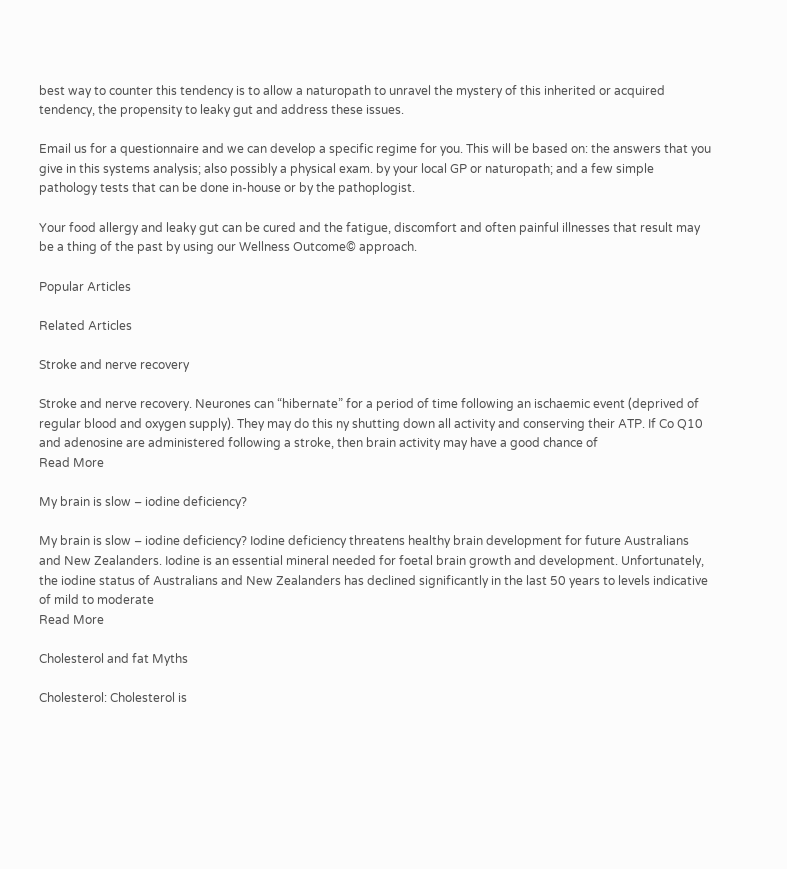best way to counter this tendency is to allow a naturopath to unravel the mystery of this inherited or acquired tendency, the propensity to leaky gut and address these issues.

Email us for a questionnaire and we can develop a specific regime for you. This will be based on: the answers that you give in this systems analysis; also possibly a physical exam. by your local GP or naturopath; and a few simple pathology tests that can be done in-house or by the pathoplogist.

Your food allergy and leaky gut can be cured and the fatigue, discomfort and often painful illnesses that result may be a thing of the past by using our Wellness Outcome© approach.

Popular Articles

Related Articles

Stroke and nerve recovery

Stroke and nerve recovery. Neurones can “hibernate” for a period of time following an ischaemic event (deprived of regular blood and oxygen supply). They may do this ny shutting down all activity and conserving their ATP. If Co Q10 and adenosine are administered following a stroke, then brain activity may have a good chance of
Read More

My brain is slow – iodine deficiency?

My brain is slow – iodine deficiency? Iodine deficiency threatens healthy brain development for future Australians and New Zealanders. Iodine is an essential mineral needed for foetal brain growth and development. Unfortunately, the iodine status of Australians and New Zealanders has declined significantly in the last 50 years to levels indicative of mild to moderate
Read More

Cholesterol and fat Myths

Cholesterol: Cholesterol is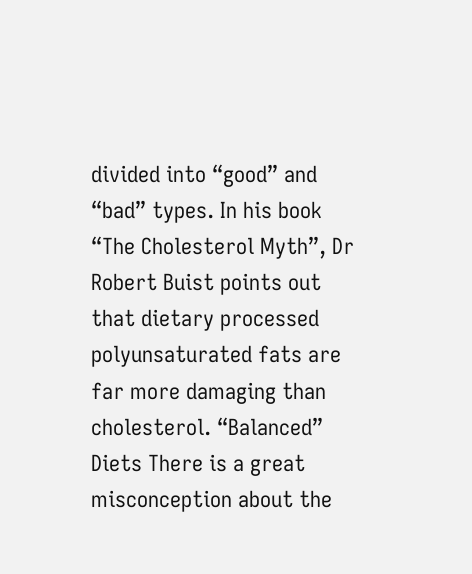divided into “good” and “bad” types. In his book “The Cholesterol Myth”, Dr Robert Buist points out that dietary processed polyunsaturated fats are far more damaging than cholesterol. “Balanced” Diets There is a great misconception about the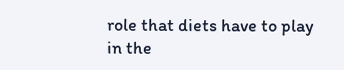role that diets have to play in the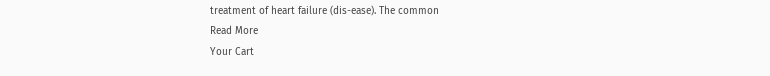treatment of heart failure (dis-ease). The common
Read More
Your Cart